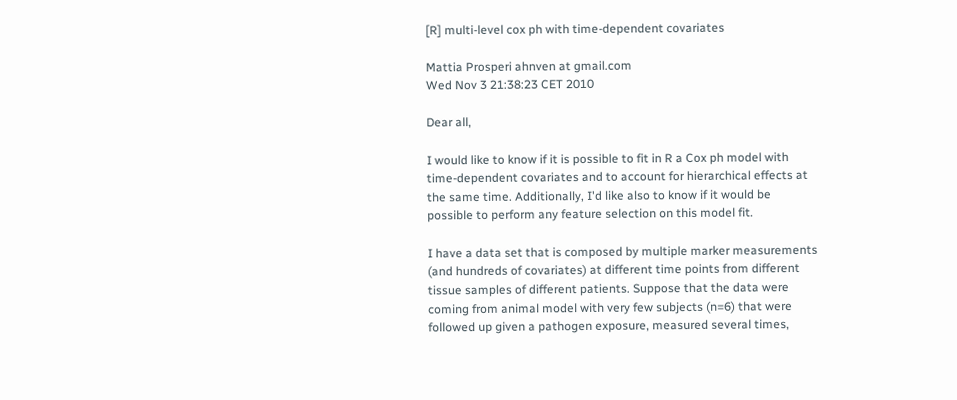[R] multi-level cox ph with time-dependent covariates

Mattia Prosperi ahnven at gmail.com
Wed Nov 3 21:38:23 CET 2010

Dear all,

I would like to know if it is possible to fit in R a Cox ph model with
time-dependent covariates and to account for hierarchical effects at
the same time. Additionally, I'd like also to know if it would be
possible to perform any feature selection on this model fit.

I have a data set that is composed by multiple marker measurements
(and hundreds of covariates) at different time points from different
tissue samples of different patients. Suppose that the data were
coming from animal model with very few subjects (n=6) that were
followed up given a pathogen exposure, measured several times,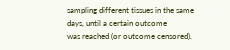sampling different tissues in the same days, until a certain outcome
was reached (or outcome censored).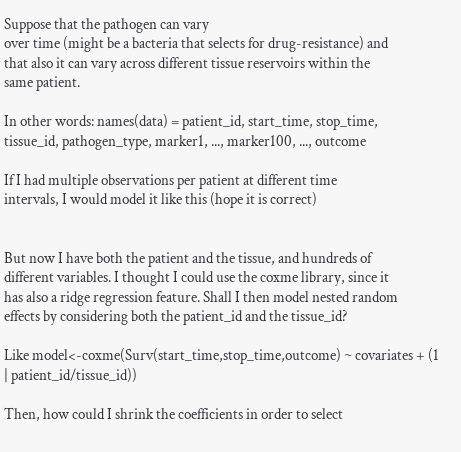Suppose that the pathogen can vary
over time (might be a bacteria that selects for drug-resistance) and
that also it can vary across different tissue reservoirs within the
same patient.

In other words: names(data) = patient_id, start_time, stop_time,
tissue_id, pathogen_type, marker1, ..., marker100, ..., outcome

If I had multiple observations per patient at different time
intervals, I would model it like this (hope it is correct)


But now I have both the patient and the tissue, and hundreds of
different variables. I thought I could use the coxme library, since it
has also a ridge regression feature. Shall I then model nested random
effects by considering both the patient_id and the tissue_id?

Like model<-coxme(Surv(start_time,stop_time,outcome) ~ covariates + (1
| patient_id/tissue_id))

Then, how could I shrink the coefficients in order to select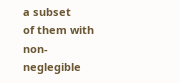a subset
of them with non-neglegible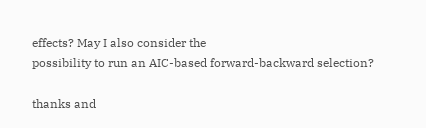effects? May I also consider the
possibility to run an AIC-based forward-backward selection?

thanks and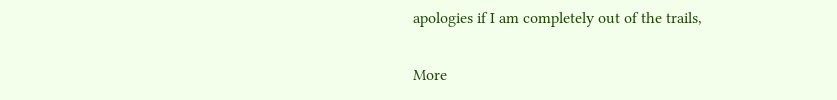apologies if I am completely out of the trails,


More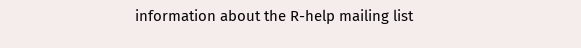information about the R-help mailing list